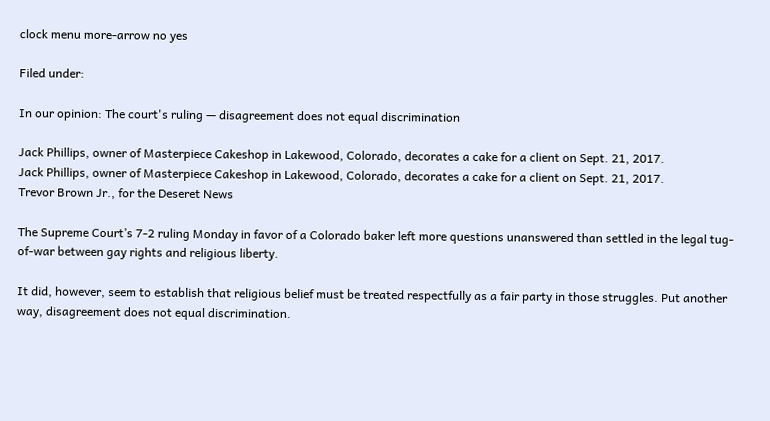clock menu more-arrow no yes

Filed under:

In our opinion: The court's ruling — disagreement does not equal discrimination

Jack Phillips, owner of Masterpiece Cakeshop in Lakewood, Colorado, decorates a cake for a client on Sept. 21, 2017.
Jack Phillips, owner of Masterpiece Cakeshop in Lakewood, Colorado, decorates a cake for a client on Sept. 21, 2017.
Trevor Brown Jr., for the Deseret News

The Supreme Court’s 7-2 ruling Monday in favor of a Colorado baker left more questions unanswered than settled in the legal tug-of-war between gay rights and religious liberty.

It did, however, seem to establish that religious belief must be treated respectfully as a fair party in those struggles. Put another way, disagreement does not equal discrimination.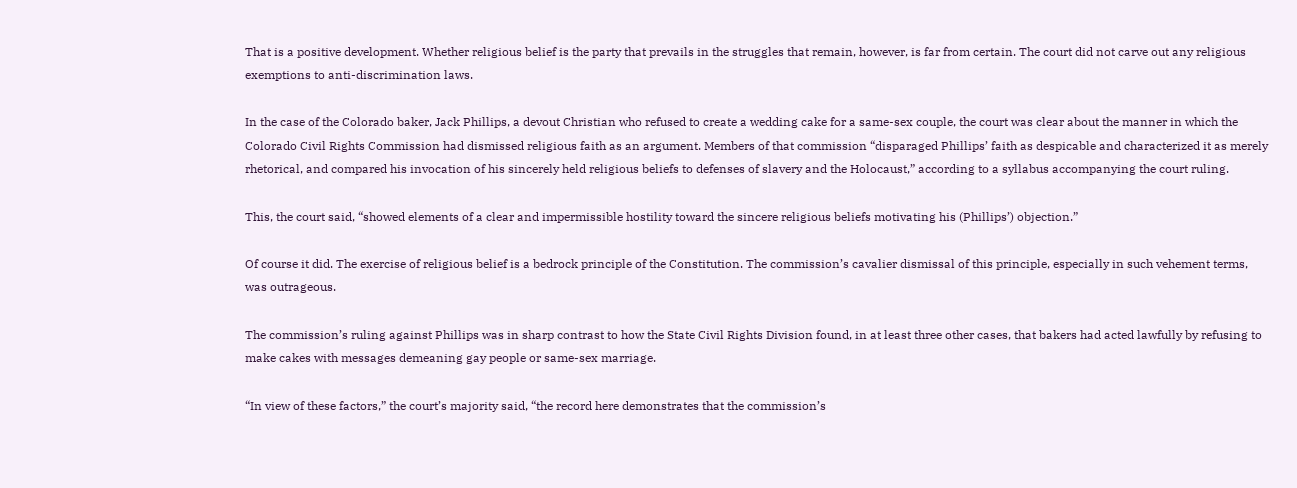That is a positive development. Whether religious belief is the party that prevails in the struggles that remain, however, is far from certain. The court did not carve out any religious exemptions to anti-discrimination laws.

In the case of the Colorado baker, Jack Phillips, a devout Christian who refused to create a wedding cake for a same-sex couple, the court was clear about the manner in which the Colorado Civil Rights Commission had dismissed religious faith as an argument. Members of that commission “disparaged Phillips’ faith as despicable and characterized it as merely rhetorical, and compared his invocation of his sincerely held religious beliefs to defenses of slavery and the Holocaust,” according to a syllabus accompanying the court ruling.

This, the court said, “showed elements of a clear and impermissible hostility toward the sincere religious beliefs motivating his (Phillips’) objection.”

Of course it did. The exercise of religious belief is a bedrock principle of the Constitution. The commission’s cavalier dismissal of this principle, especially in such vehement terms, was outrageous.

The commission’s ruling against Phillips was in sharp contrast to how the State Civil Rights Division found, in at least three other cases, that bakers had acted lawfully by refusing to make cakes with messages demeaning gay people or same-sex marriage.

“In view of these factors,” the court’s majority said, “the record here demonstrates that the commission’s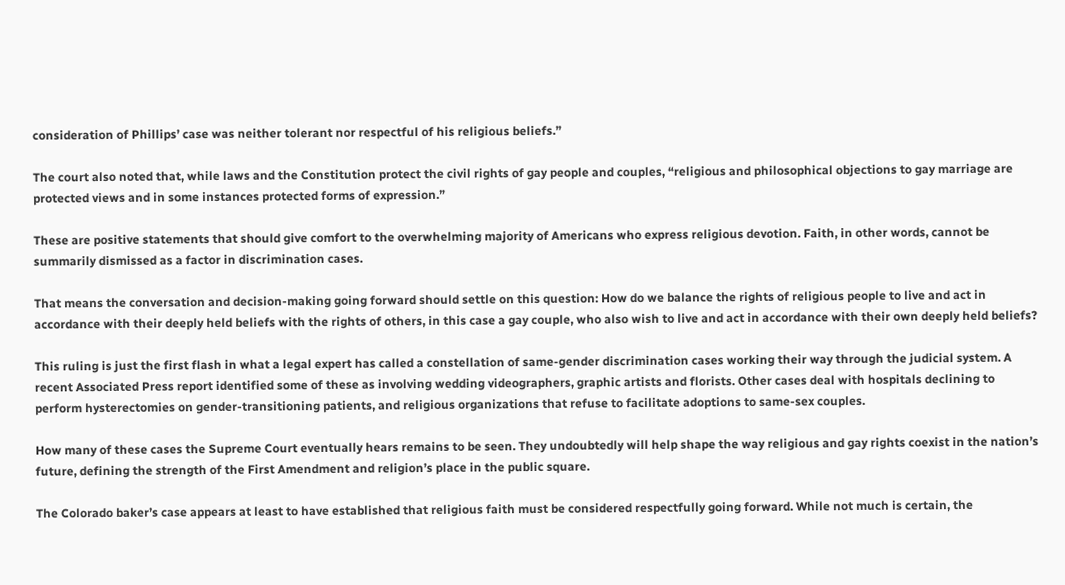consideration of Phillips’ case was neither tolerant nor respectful of his religious beliefs.”

The court also noted that, while laws and the Constitution protect the civil rights of gay people and couples, “religious and philosophical objections to gay marriage are protected views and in some instances protected forms of expression.”

These are positive statements that should give comfort to the overwhelming majority of Americans who express religious devotion. Faith, in other words, cannot be summarily dismissed as a factor in discrimination cases.

That means the conversation and decision-making going forward should settle on this question: How do we balance the rights of religious people to live and act in accordance with their deeply held beliefs with the rights of others, in this case a gay couple, who also wish to live and act in accordance with their own deeply held beliefs?

This ruling is just the first flash in what a legal expert has called a constellation of same-gender discrimination cases working their way through the judicial system. A recent Associated Press report identified some of these as involving wedding videographers, graphic artists and florists. Other cases deal with hospitals declining to perform hysterectomies on gender-transitioning patients, and religious organizations that refuse to facilitate adoptions to same-sex couples.

How many of these cases the Supreme Court eventually hears remains to be seen. They undoubtedly will help shape the way religious and gay rights coexist in the nation’s future, defining the strength of the First Amendment and religion’s place in the public square.

The Colorado baker’s case appears at least to have established that religious faith must be considered respectfully going forward. While not much is certain, the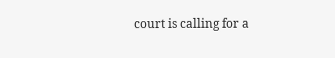court is calling for a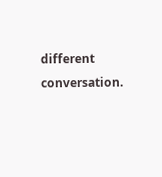different conversation.